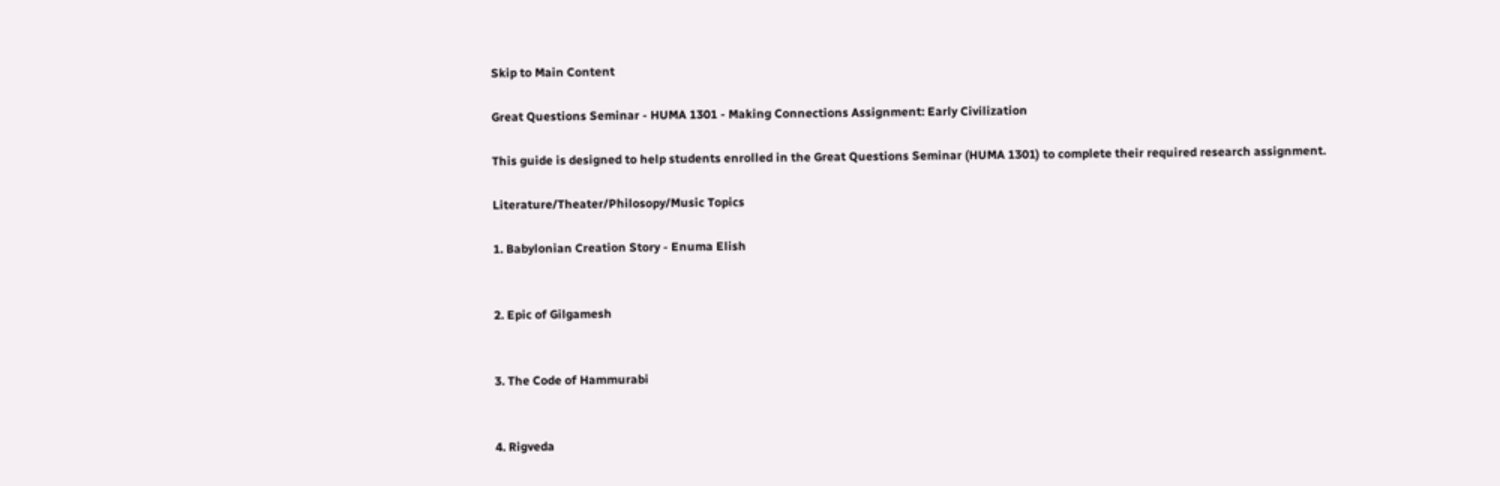Skip to Main Content

Great Questions Seminar - HUMA 1301 - Making Connections Assignment: Early Civilization

This guide is designed to help students enrolled in the Great Questions Seminar (HUMA 1301) to complete their required research assignment.

Literature/Theater/Philosopy/Music Topics

1. Babylonian Creation Story - Enuma Elish


2. Epic of Gilgamesh


3. The Code of Hammurabi


4. Rigveda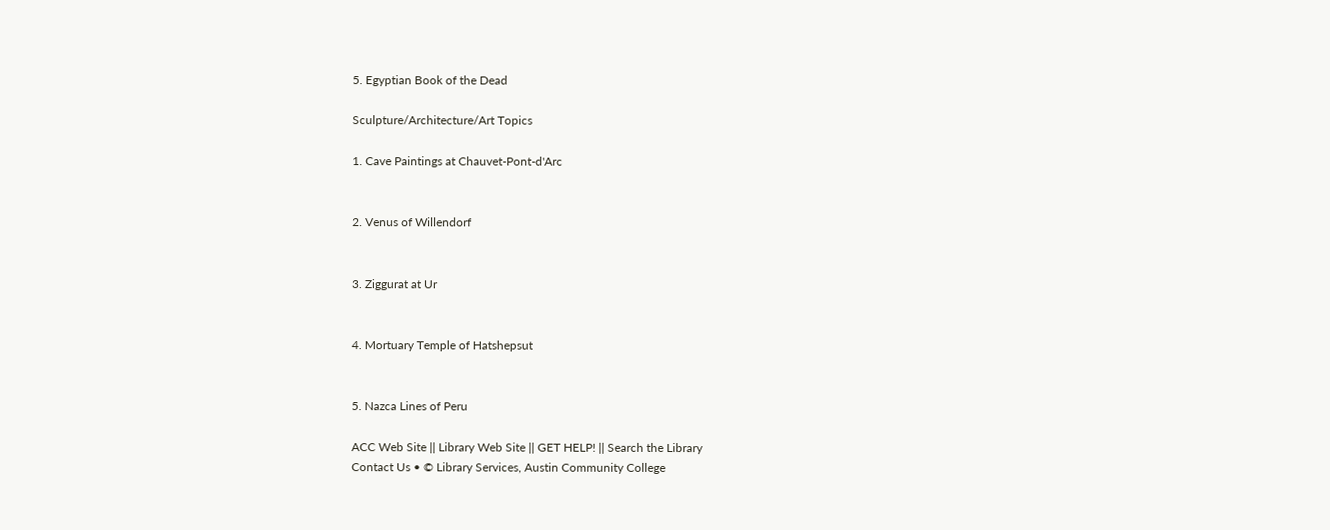5. Egyptian Book of the Dead

Sculpture/Architecture/Art Topics

1. Cave Paintings at Chauvet-Pont-d'Arc


2. Venus of Willendorf


3. Ziggurat at Ur


4. Mortuary Temple of Hatshepsut


5. Nazca Lines of Peru

ACC Web Site || Library Web Site || GET HELP! || Search the Library
Contact Us • © Library Services, Austin Community College